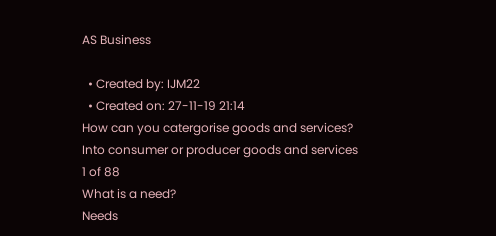AS Business

  • Created by: IJM22
  • Created on: 27-11-19 21:14
How can you catergorise goods and services?
Into consumer or producer goods and services
1 of 88
What is a need?
Needs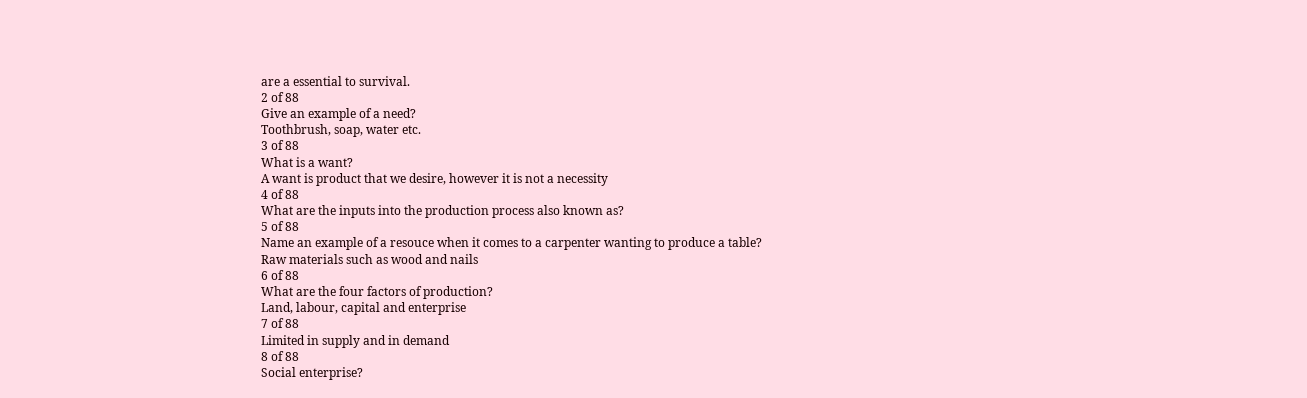are a essential to survival.
2 of 88
Give an example of a need?
Toothbrush, soap, water etc.
3 of 88
What is a want?
A want is product that we desire, however it is not a necessity
4 of 88
What are the inputs into the production process also known as?
5 of 88
Name an example of a resouce when it comes to a carpenter wanting to produce a table?
Raw materials such as wood and nails
6 of 88
What are the four factors of production?
Land, labour, capital and enterprise
7 of 88
Limited in supply and in demand
8 of 88
Social enterprise?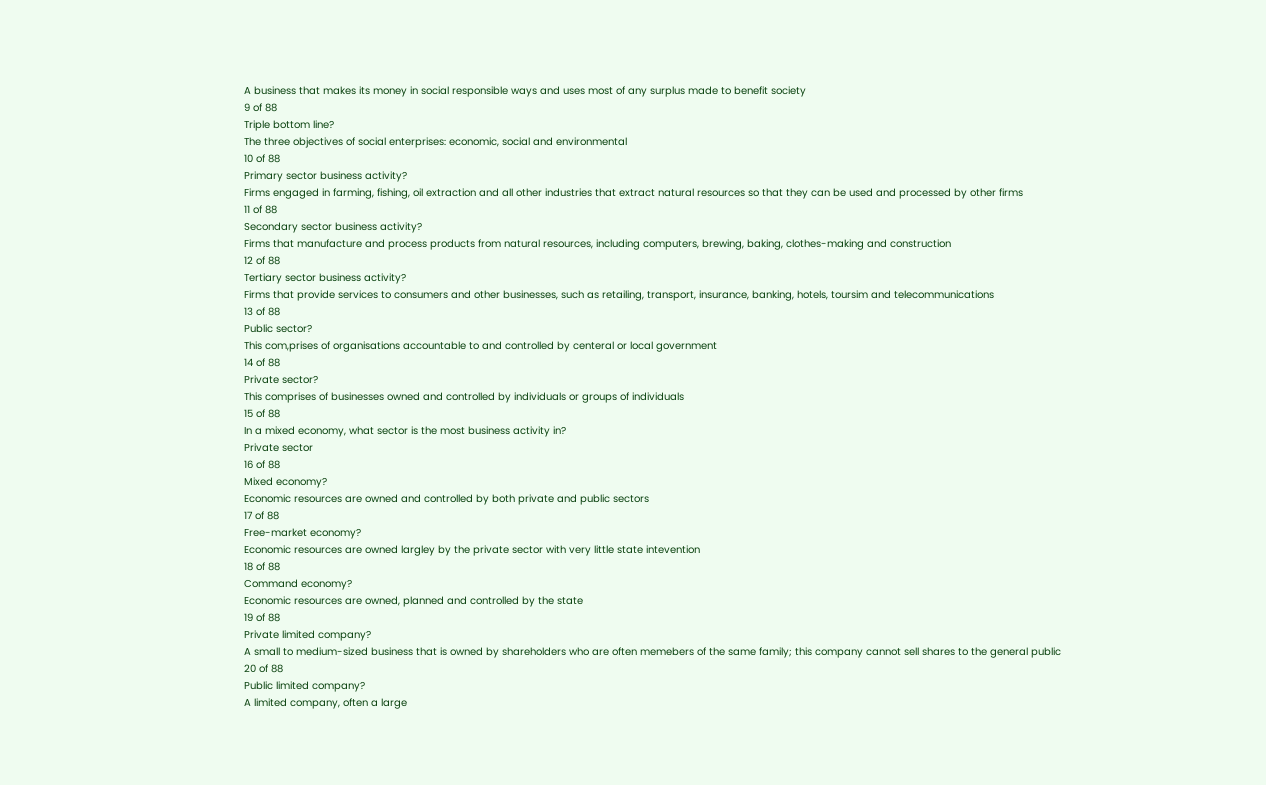A business that makes its money in social responsible ways and uses most of any surplus made to benefit society
9 of 88
Triple bottom line?
The three objectives of social enterprises: economic, social and environmental
10 of 88
Primary sector business activity?
Firms engaged in farming, fishing, oil extraction and all other industries that extract natural resources so that they can be used and processed by other firms
11 of 88
Secondary sector business activity?
Firms that manufacture and process products from natural resources, including computers, brewing, baking, clothes-making and construction
12 of 88
Tertiary sector business activity?
Firms that provide services to consumers and other businesses, such as retailing, transport, insurance, banking, hotels, toursim and telecommunications
13 of 88
Public sector?
This com,prises of organisations accountable to and controlled by centeral or local government
14 of 88
Private sector?
This comprises of businesses owned and controlled by individuals or groups of individuals
15 of 88
In a mixed economy, what sector is the most business activity in?
Private sector
16 of 88
Mixed economy?
Economic resources are owned and controlled by both private and public sectors
17 of 88
Free-market economy?
Economic resources are owned largley by the private sector with very little state intevention
18 of 88
Command economy?
Economic resources are owned, planned and controlled by the state
19 of 88
Private limited company?
A small to medium-sized business that is owned by shareholders who are often memebers of the same family; this company cannot sell shares to the general public
20 of 88
Public limited company?
A limited company, often a large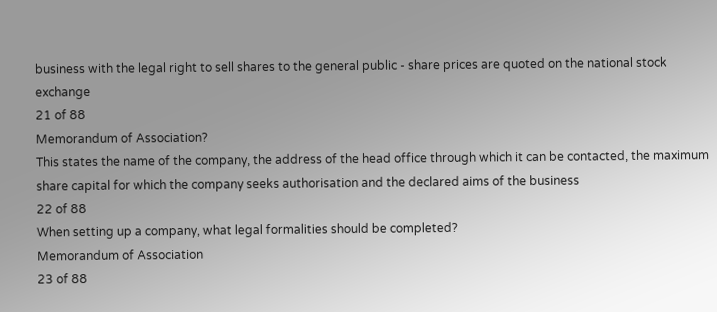business with the legal right to sell shares to the general public - share prices are quoted on the national stock exchange
21 of 88
Memorandum of Association?
This states the name of the company, the address of the head office through which it can be contacted, the maximum share capital for which the company seeks authorisation and the declared aims of the business
22 of 88
When setting up a company, what legal formalities should be completed?
Memorandum of Association
23 of 88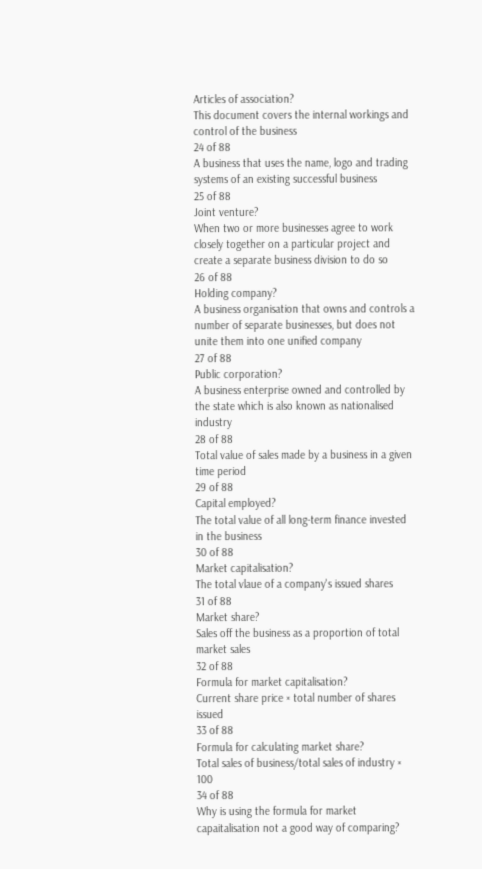Articles of association?
This document covers the internal workings and control of the business
24 of 88
A business that uses the name, logo and trading systems of an existing successful business
25 of 88
Joint venture?
When two or more businesses agree to work closely together on a particular project and create a separate business division to do so
26 of 88
Holding company?
A business organisation that owns and controls a number of separate businesses, but does not unite them into one unified company
27 of 88
Public corporation?
A business enterprise owned and controlled by the state which is also known as nationalised industry
28 of 88
Total value of sales made by a business in a given time period
29 of 88
Capital employed?
The total value of all long-term finance invested in the business
30 of 88
Market capitalisation?
The total vlaue of a company's issued shares
31 of 88
Market share?
Sales off the business as a proportion of total market sales
32 of 88
Formula for market capitalisation?
Current share price × total number of shares issued
33 of 88
Formula for calculating market share?
Total sales of business/total sales of industry × 100
34 of 88
Why is using the formula for market capaitalisation not a good way of comparing?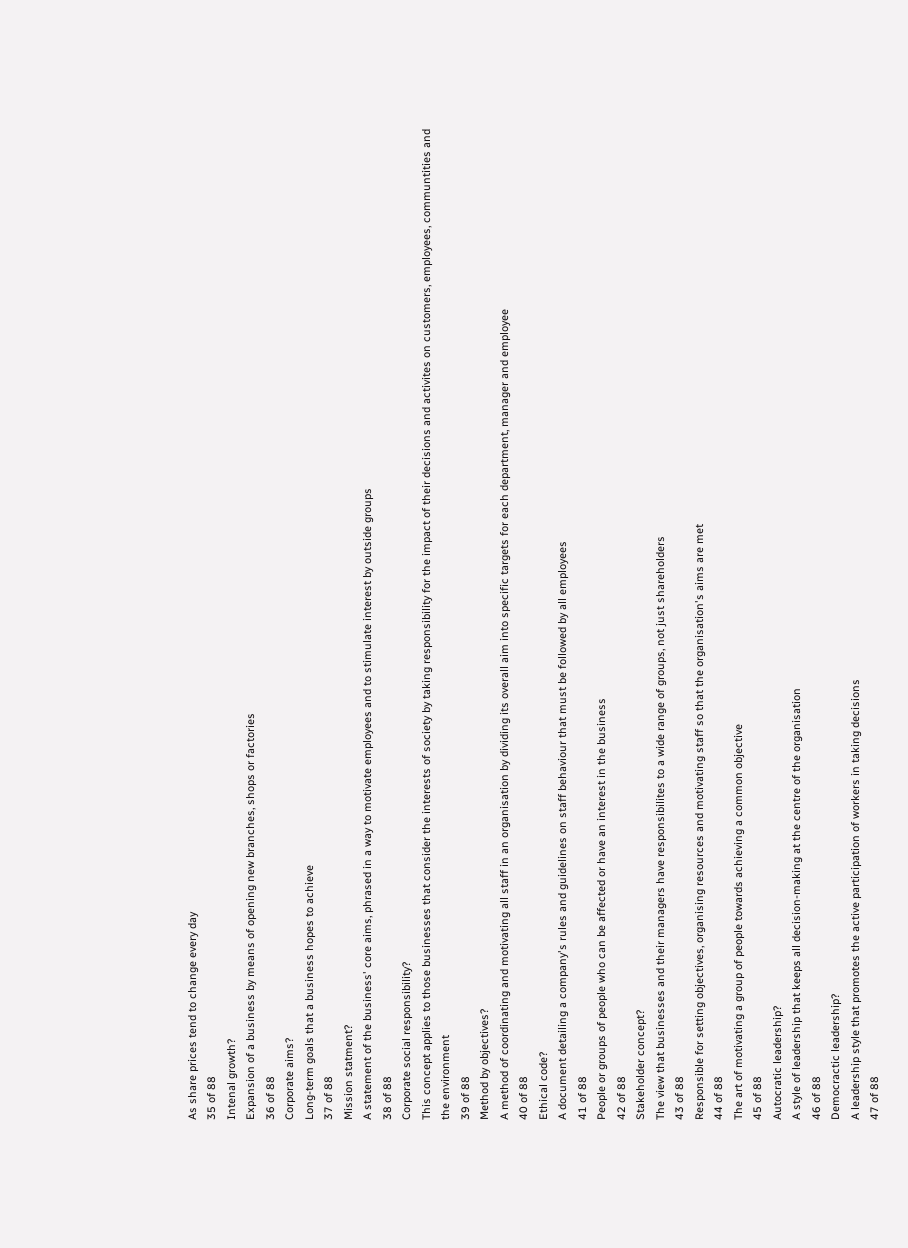As share prices tend to change every day
35 of 88
Intenal growth?
Expansion of a business by means of opening new branches, shops or factories
36 of 88
Corporate aims?
Long-term goals that a business hopes to achieve
37 of 88
Mission statment?
A statement of the business' core aims, phrased in a way to motivate employees and to stimulate interest by outside groups
38 of 88
Corporate social responsibility?
This concept applies to those businesses that consider the interests of society by taking responsibility for the impact of their decisions and activites on customers, employees, communtities and the environment
39 of 88
Method by objectives?
A method of coordinating and motivating all staff in an organisation by dividing its overall aim into specific targets for each department, manager and employee
40 of 88
Ethical code?
A document detailing a company's rules and guidelines on staff behaviour that must be followed by all employees
41 of 88
People or groups of people who can be affected or have an interest in the business
42 of 88
Stakeholder concept?
The view that businesses and their managers have responsibilites to a wide range of groups, not just shareholders
43 of 88
Responsible for setting objectives, organising resources and motivating staff so that the organisation's aims are met
44 of 88
The art of motivating a group of people towards achieving a common objective
45 of 88
Autocratic leadership?
A style of leadership that keeps all decision-making at the centre of the organisation
46 of 88
Democractic leadership?
A leadership style that promotes the active participation of workers in taking decisions
47 of 88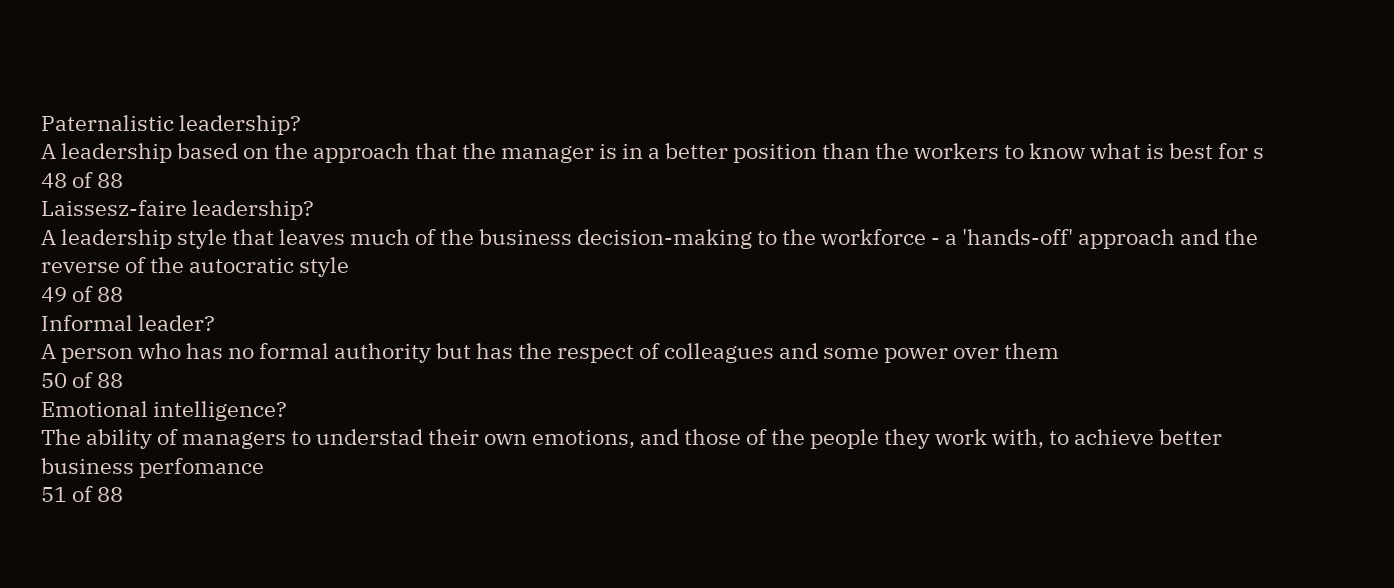Paternalistic leadership?
A leadership based on the approach that the manager is in a better position than the workers to know what is best for s
48 of 88
Laissesz-faire leadership?
A leadership style that leaves much of the business decision-making to the workforce - a 'hands-off' approach and the reverse of the autocratic style
49 of 88
Informal leader?
A person who has no formal authority but has the respect of colleagues and some power over them
50 of 88
Emotional intelligence?
The ability of managers to understad their own emotions, and those of the people they work with, to achieve better business perfomance
51 of 88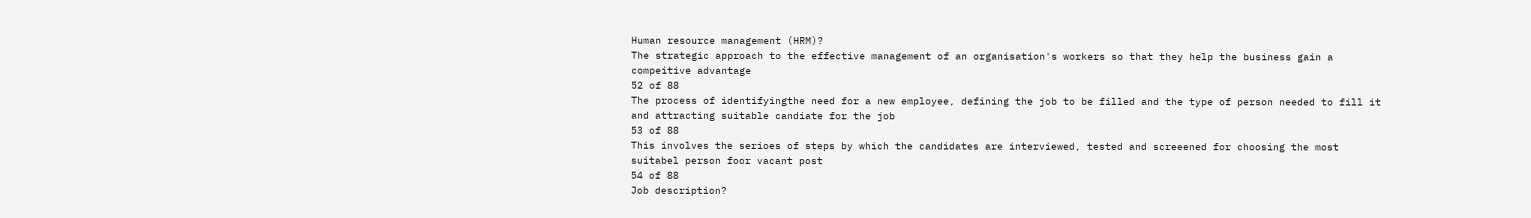Human resource management (HRM)?
The strategic approach to the effective management of an organisation's workers so that they help the business gain a compeitive advantage
52 of 88
The process of identifyingthe need for a new employee, defining the job to be filled and the type of person needed to fill it and attracting suitable candiate for the job
53 of 88
This involves the serioes of steps by which the candidates are interviewed, tested and screeened for choosing the most suitabel person foor vacant post
54 of 88
Job description?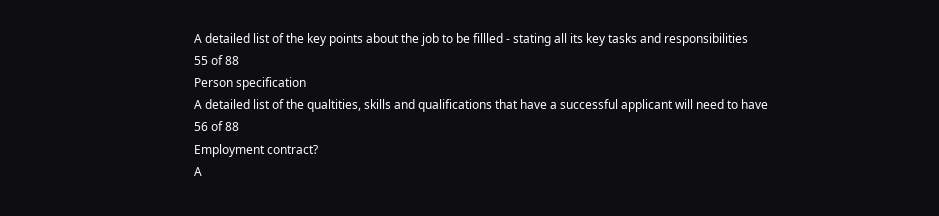A detailed list of the key points about the job to be fillled - stating all its key tasks and responsibilities
55 of 88
Person specification
A detailed list of the qualtities, skills and qualifications that have a successful applicant will need to have
56 of 88
Employment contract?
A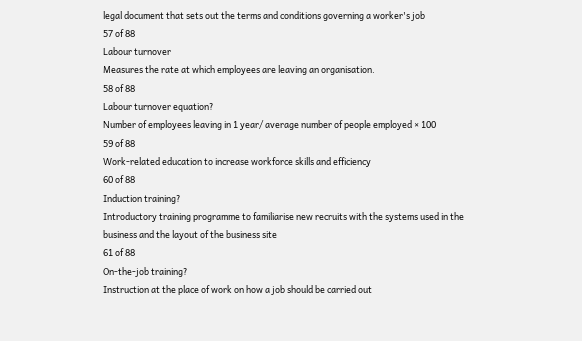legal document that sets out the terms and conditions governing a worker's job
57 of 88
Labour turnover
Measures the rate at which employees are leaving an organisation.
58 of 88
Labour turnover equation?
Number of employees leaving in 1 year/ average number of people employed × 100
59 of 88
Work-related education to increase workforce skills and efficiency
60 of 88
Induction training?
Introductory training programme to familiarise new recruits with the systems used in the business and the layout of the business site
61 of 88
On-the-job training?
Instruction at the place of work on how a job should be carried out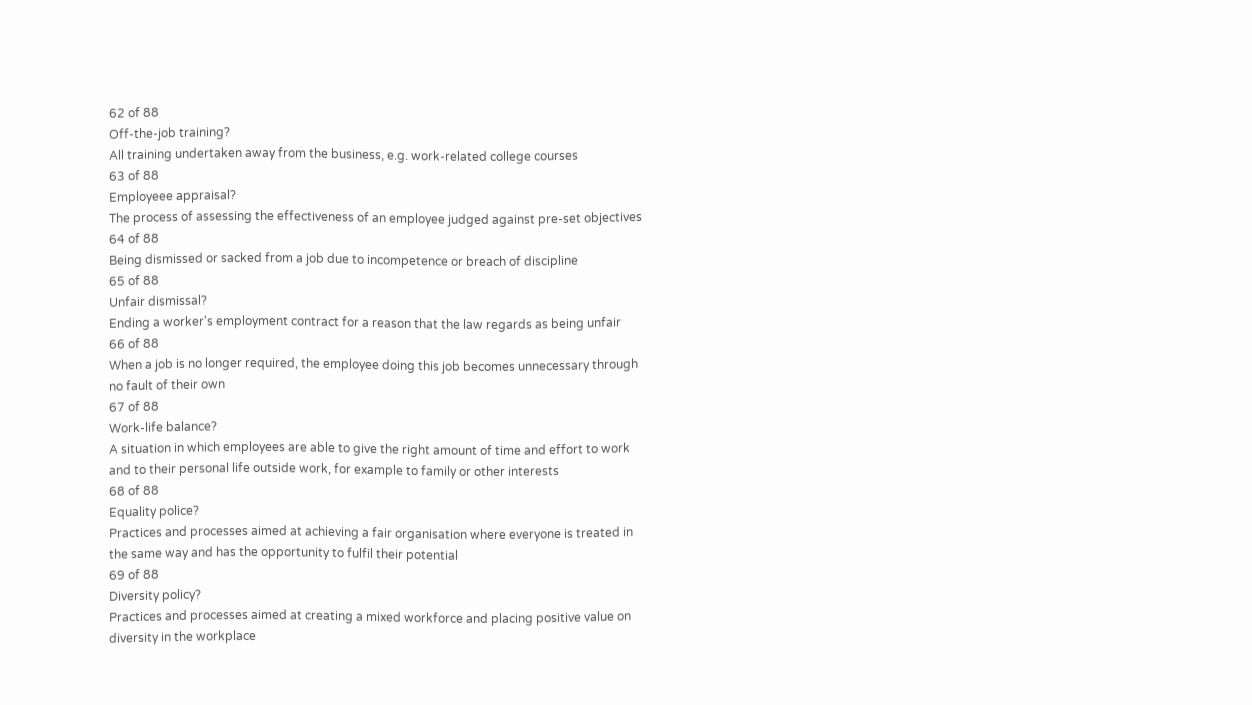62 of 88
Off-the-job training?
All training undertaken away from the business, e.g. work-related college courses
63 of 88
Employeee appraisal?
The process of assessing the effectiveness of an employee judged against pre-set objectives
64 of 88
Being dismissed or sacked from a job due to incompetence or breach of discipline
65 of 88
Unfair dismissal?
Ending a worker's employment contract for a reason that the law regards as being unfair
66 of 88
When a job is no longer required, the employee doing this job becomes unnecessary through no fault of their own
67 of 88
Work-life balance?
A situation in which employees are able to give the right amount of time and effort to work and to their personal life outside work, for example to family or other interests
68 of 88
Equality police?
Practices and processes aimed at achieving a fair organisation where everyone is treated in the same way and has the opportunity to fulfil their potential
69 of 88
Diversity policy?
Practices and processes aimed at creating a mixed workforce and placing positive value on diversity in the workplace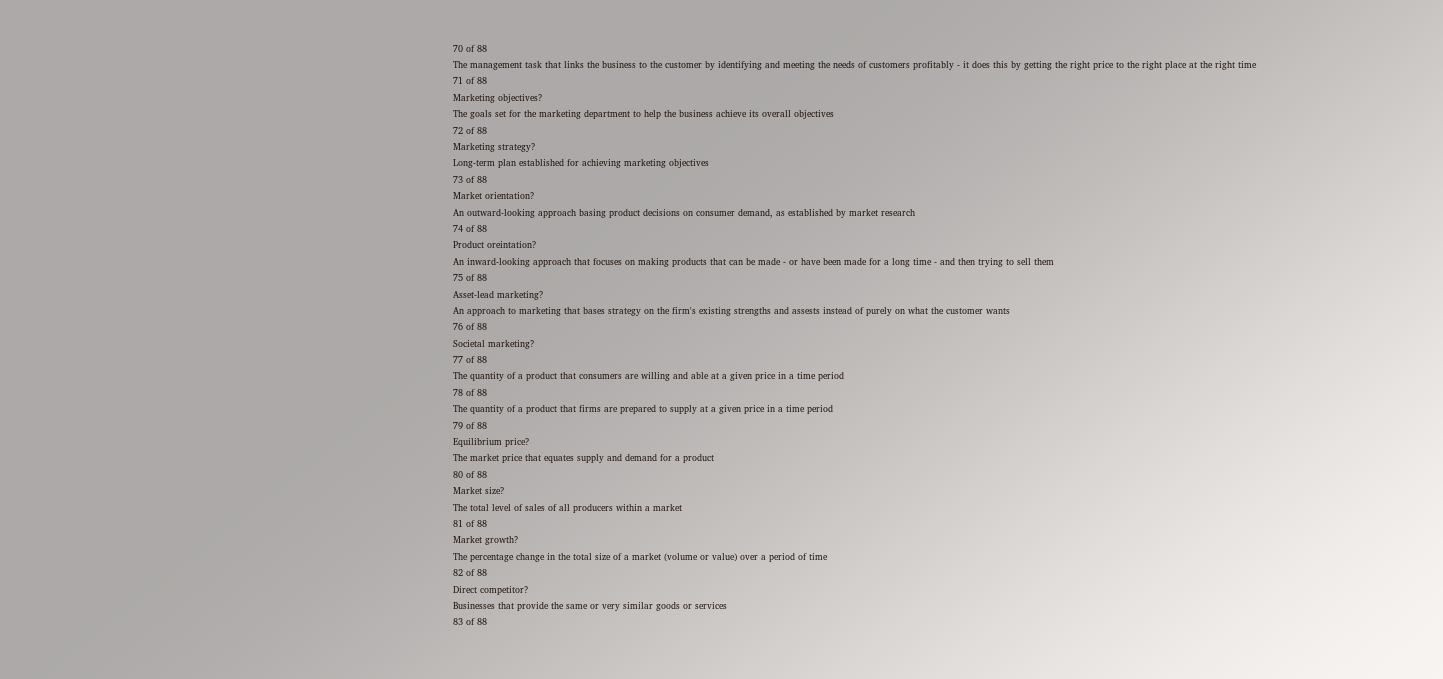70 of 88
The management task that links the business to the customer by identifying and meeting the needs of customers profitably - it does this by getting the right price to the right place at the right time
71 of 88
Marketing objectives?
The goals set for the marketing department to help the business achieve its overall objectives
72 of 88
Marketing strategy?
Long-term plan established for achieving marketing objectives
73 of 88
Market orientation?
An outward-looking approach basing product decisions on consumer demand, as established by market research
74 of 88
Product oreintation?
An inward-looking approach that focuses on making products that can be made - or have been made for a long time - and then trying to sell them
75 of 88
Asset-lead marketing?
An approach to marketing that bases strategy on the firm's existing strengths and assests instead of purely on what the customer wants
76 of 88
Societal marketing?
77 of 88
The quantity of a product that consumers are willing and able at a given price in a time period
78 of 88
The quantity of a product that firms are prepared to supply at a given price in a time period
79 of 88
Equilibrium price?
The market price that equates supply and demand for a product
80 of 88
Market size?
The total level of sales of all producers within a market
81 of 88
Market growth?
The percentage change in the total size of a market (volume or value) over a period of time
82 of 88
Direct competitor?
Businesses that provide the same or very similar goods or services
83 of 88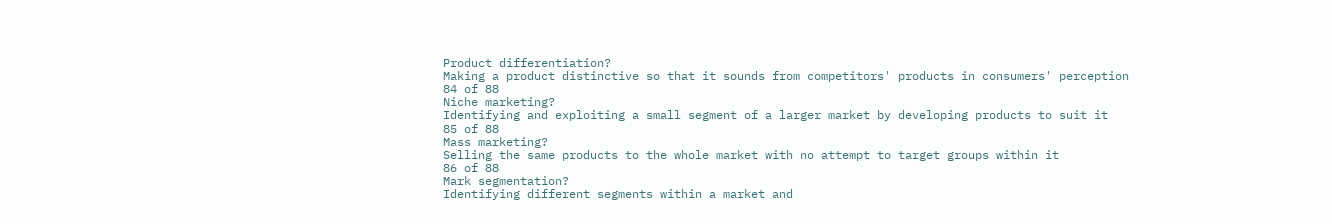Product differentiation?
Making a product distinctive so that it sounds from competitors' products in consumers' perception
84 of 88
Niche marketing?
Identifying and exploiting a small segment of a larger market by developing products to suit it
85 of 88
Mass marketing?
Selling the same products to the whole market with no attempt to target groups within it
86 of 88
Mark segmentation?
Identifying different segments within a market and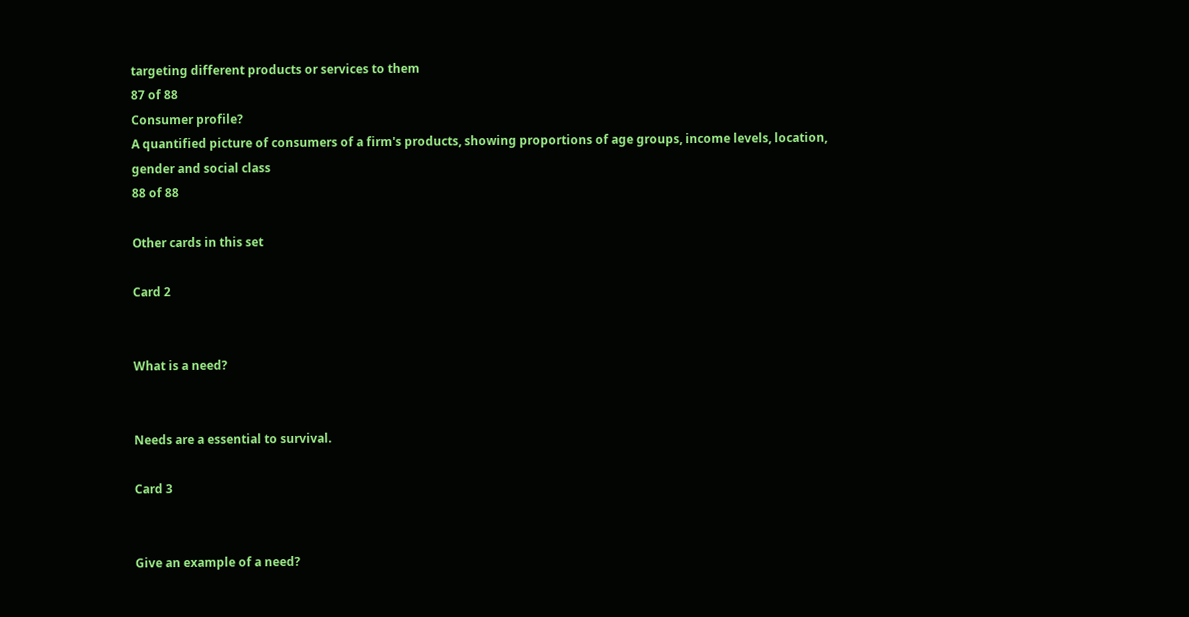targeting different products or services to them
87 of 88
Consumer profile?
A quantified picture of consumers of a firm's products, showing proportions of age groups, income levels, location, gender and social class
88 of 88

Other cards in this set

Card 2


What is a need?


Needs are a essential to survival.

Card 3


Give an example of a need?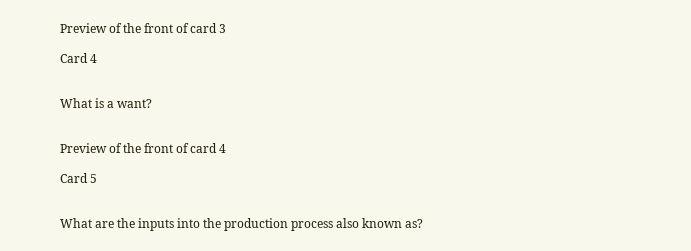Preview of the front of card 3

Card 4


What is a want?


Preview of the front of card 4

Card 5


What are the inputs into the production process also known as?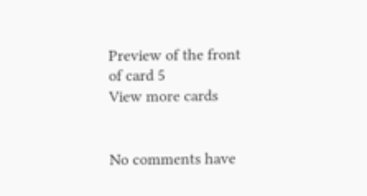Preview of the front of card 5
View more cards


No comments have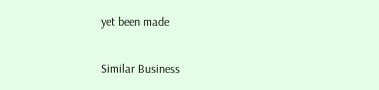yet been made

Similar Business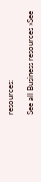resources:

See all Business resources »See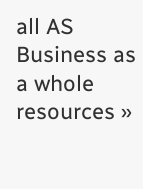all AS Business as a whole resources »